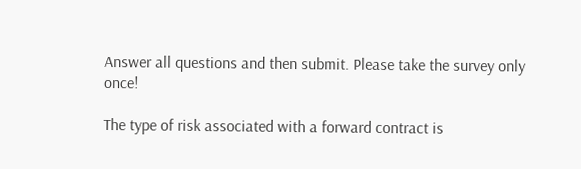Answer all questions and then submit. Please take the survey only once!

The type of risk associated with a forward contract is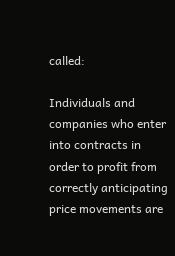called:

Individuals and companies who enter into contracts in order to profit from correctly anticipating price movements are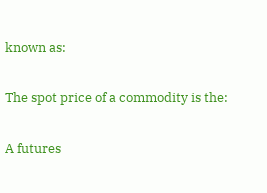known as:

The spot price of a commodity is the:

A futures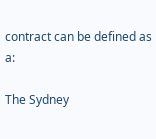contract can be defined as a:

The Sydney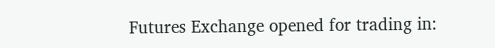Futures Exchange opened for trading in: